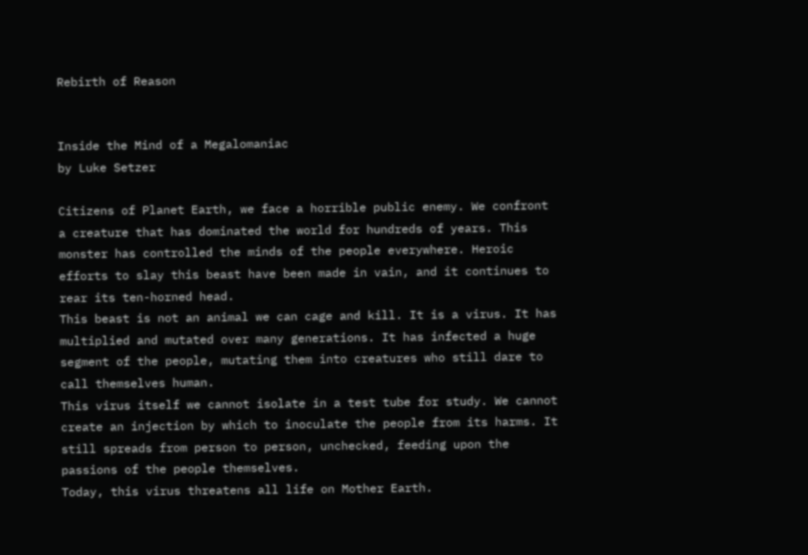Rebirth of Reason


Inside the Mind of a Megalomaniac
by Luke Setzer

Citizens of Planet Earth, we face a horrible public enemy. We confront a creature that has dominated the world for hundreds of years. This monster has controlled the minds of the people everywhere. Heroic efforts to slay this beast have been made in vain, and it continues to rear its ten-horned head.
This beast is not an animal we can cage and kill. It is a virus. It has multiplied and mutated over many generations. It has infected a huge segment of the people, mutating them into creatures who still dare to call themselves human.
This virus itself we cannot isolate in a test tube for study. We cannot create an injection by which to inoculate the people from its harms. It still spreads from person to person, unchecked, feeding upon the passions of the people themselves.
Today, this virus threatens all life on Mother Earth.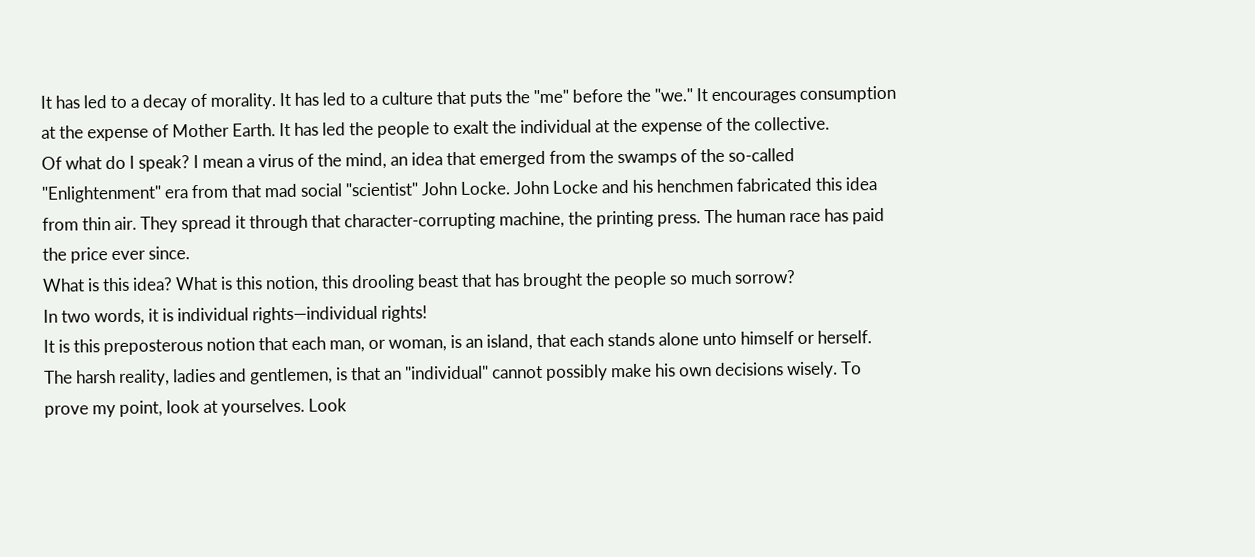It has led to a decay of morality. It has led to a culture that puts the "me" before the "we." It encourages consumption at the expense of Mother Earth. It has led the people to exalt the individual at the expense of the collective.
Of what do I speak? I mean a virus of the mind, an idea that emerged from the swamps of the so-called "Enlightenment" era from that mad social "scientist" John Locke. John Locke and his henchmen fabricated this idea from thin air. They spread it through that character-corrupting machine, the printing press. The human race has paid the price ever since.
What is this idea? What is this notion, this drooling beast that has brought the people so much sorrow?
In two words, it is individual rights—individual rights!
It is this preposterous notion that each man, or woman, is an island, that each stands alone unto himself or herself.
The harsh reality, ladies and gentlemen, is that an "individual" cannot possibly make his own decisions wisely. To prove my point, look at yourselves. Look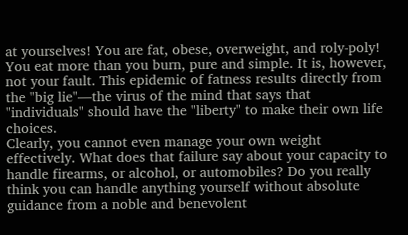at yourselves! You are fat, obese, overweight, and roly-poly! You eat more than you burn, pure and simple. It is, however, not your fault. This epidemic of fatness results directly from the "big lie"—the virus of the mind that says that "individuals" should have the "liberty" to make their own life choices.
Clearly, you cannot even manage your own weight effectively. What does that failure say about your capacity to handle firearms, or alcohol, or automobiles? Do you really think you can handle anything yourself without absolute guidance from a noble and benevolent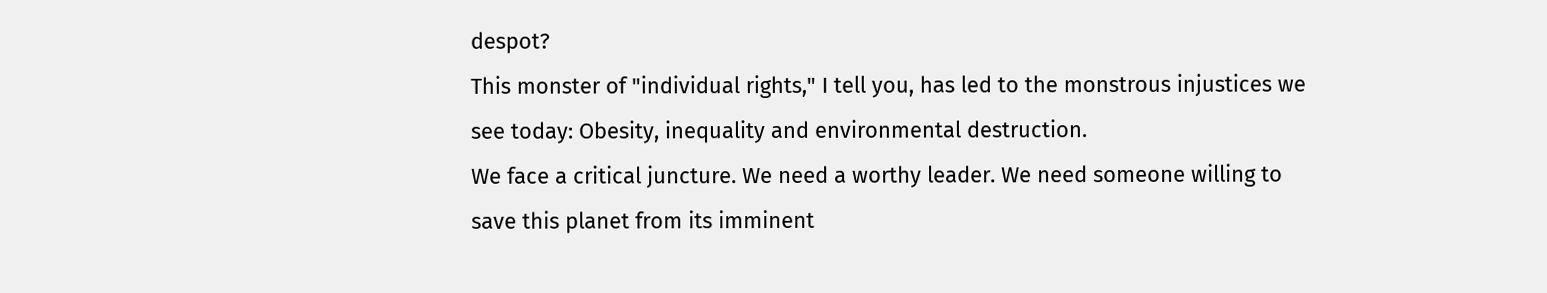despot?
This monster of "individual rights," I tell you, has led to the monstrous injustices we see today: Obesity, inequality and environmental destruction.
We face a critical juncture. We need a worthy leader. We need someone willing to save this planet from its imminent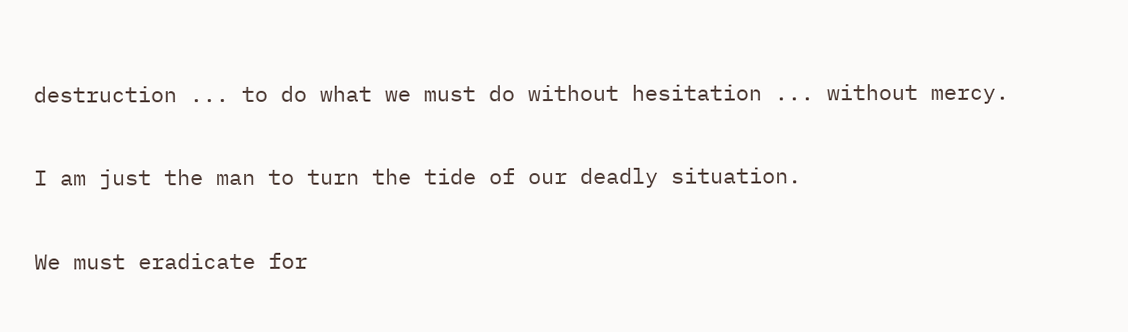destruction ... to do what we must do without hesitation ... without mercy.

I am just the man to turn the tide of our deadly situation.

We must eradicate for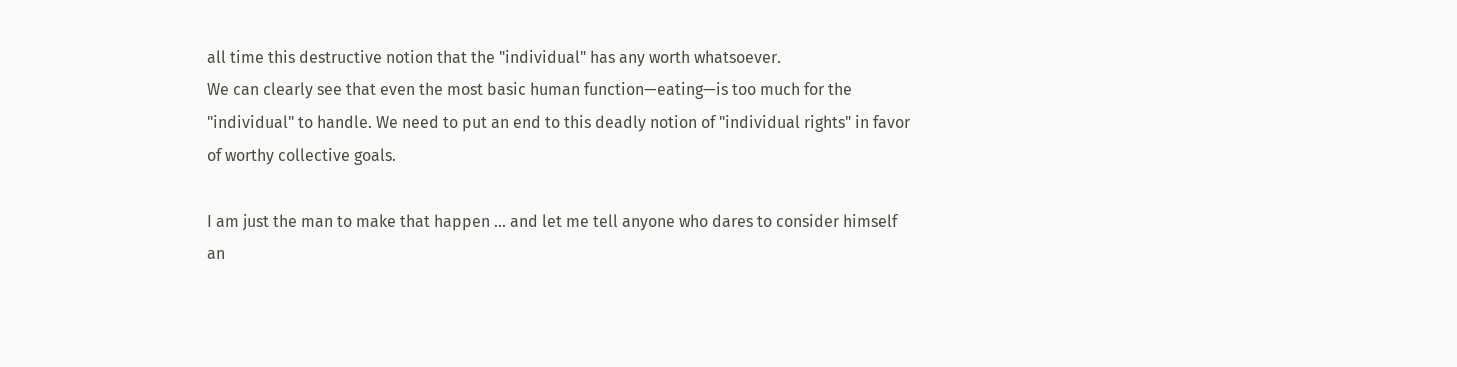all time this destructive notion that the "individual" has any worth whatsoever.
We can clearly see that even the most basic human function—eating—is too much for the "individual" to handle. We need to put an end to this deadly notion of "individual rights" in favor of worthy collective goals.

I am just the man to make that happen ... and let me tell anyone who dares to consider himself an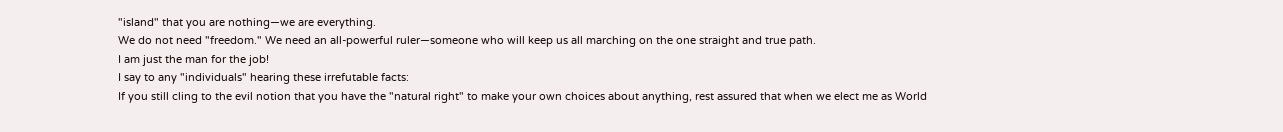"island" that you are nothing—we are everything.
We do not need "freedom." We need an all-powerful ruler—someone who will keep us all marching on the one straight and true path.
I am just the man for the job!
I say to any "individuals" hearing these irrefutable facts:
If you still cling to the evil notion that you have the "natural right" to make your own choices about anything, rest assured that when we elect me as World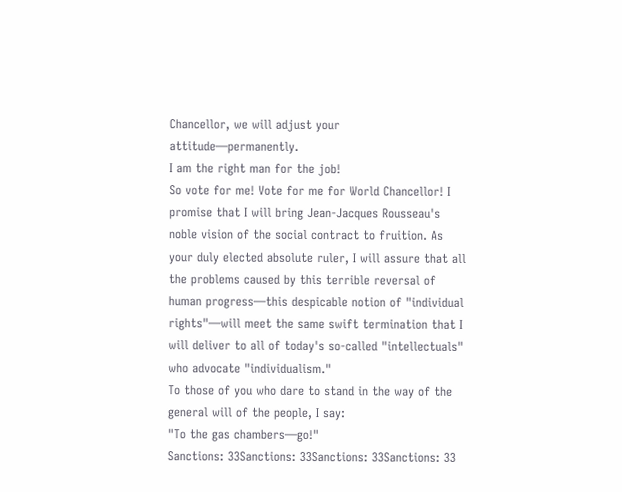Chancellor, we will adjust your attitude—permanently.
I am the right man for the job!
So vote for me! Vote for me for World Chancellor! I promise that I will bring Jean-Jacques Rousseau's noble vision of the social contract to fruition. As your duly elected absolute ruler, I will assure that all the problems caused by this terrible reversal of human progress—this despicable notion of "individual rights"—will meet the same swift termination that I will deliver to all of today's so-called "intellectuals" who advocate "individualism."
To those of you who dare to stand in the way of the general will of the people, I say:
"To the gas chambers—go!"
Sanctions: 33Sanctions: 33Sanctions: 33Sanctions: 33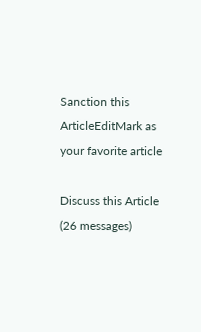Sanction this ArticleEditMark as your favorite article

Discuss this Article (26 messages)